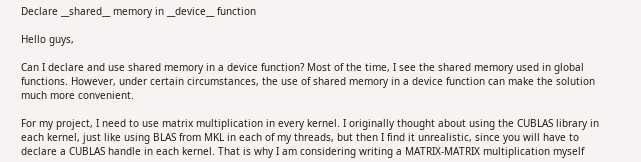Declare __shared__ memory in __device__ function

Hello guys,

Can I declare and use shared memory in a device function? Most of the time, I see the shared memory used in global functions. However, under certain circumstances, the use of shared memory in a device function can make the solution much more convenient.

For my project, I need to use matrix multiplication in every kernel. I originally thought about using the CUBLAS library in each kernel, just like using BLAS from MKL in each of my threads, but then I find it unrealistic, since you will have to declare a CUBLAS handle in each kernel. That is why I am considering writing a MATRIX-MATRIX multiplication myself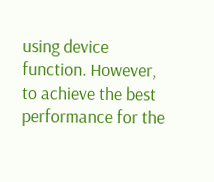using device function. However, to achieve the best performance for the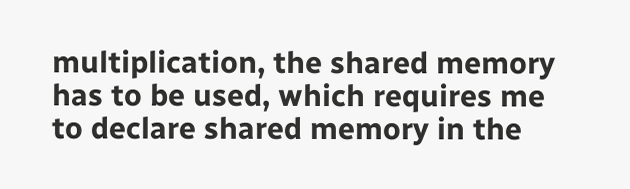multiplication, the shared memory has to be used, which requires me to declare shared memory in the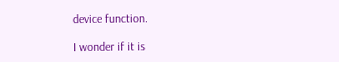device function.

I wonder if it is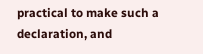practical to make such a declaration, and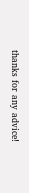thanks for any advice!